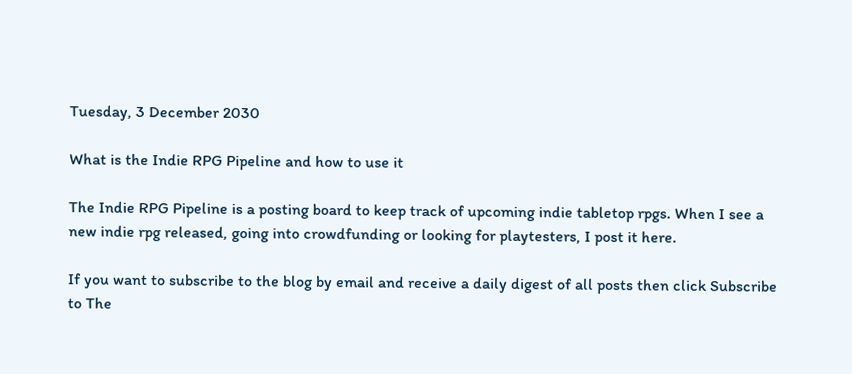Tuesday, 3 December 2030

What is the Indie RPG Pipeline and how to use it

The Indie RPG Pipeline is a posting board to keep track of upcoming indie tabletop rpgs. When I see a new indie rpg released, going into crowdfunding or looking for playtesters, I post it here.

If you want to subscribe to the blog by email and receive a daily digest of all posts then click Subscribe to The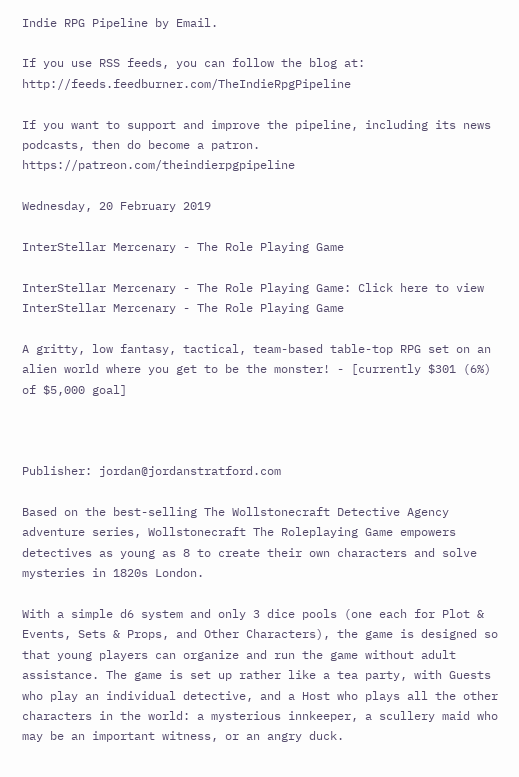Indie RPG Pipeline by Email.

If you use RSS feeds, you can follow the blog at: http://feeds.feedburner.com/TheIndieRpgPipeline

If you want to support and improve the pipeline, including its news podcasts, then do become a patron. https://patreon.com/theindierpgpipeline

Wednesday, 20 February 2019

InterStellar Mercenary - The Role Playing Game

InterStellar Mercenary - The Role Playing Game: Click here to view InterStellar Mercenary - The Role Playing Game

A gritty, low fantasy, tactical, team-based table-top RPG set on an alien world where you get to be the monster! - [currently $301 (6%) of $5,000 goal]



Publisher: jordan@jordanstratford.com

Based on the best-selling The Wollstonecraft Detective Agency adventure series, Wollstonecraft The Roleplaying Game empowers detectives as young as 8 to create their own characters and solve mysteries in 1820s London.

With a simple d6 system and only 3 dice pools (one each for Plot & Events, Sets & Props, and Other Characters), the game is designed so that young players can organize and run the game without adult assistance. The game is set up rather like a tea party, with Guests who play an individual detective, and a Host who plays all the other characters in the world: a mysterious innkeeper, a scullery maid who may be an important witness, or an angry duck.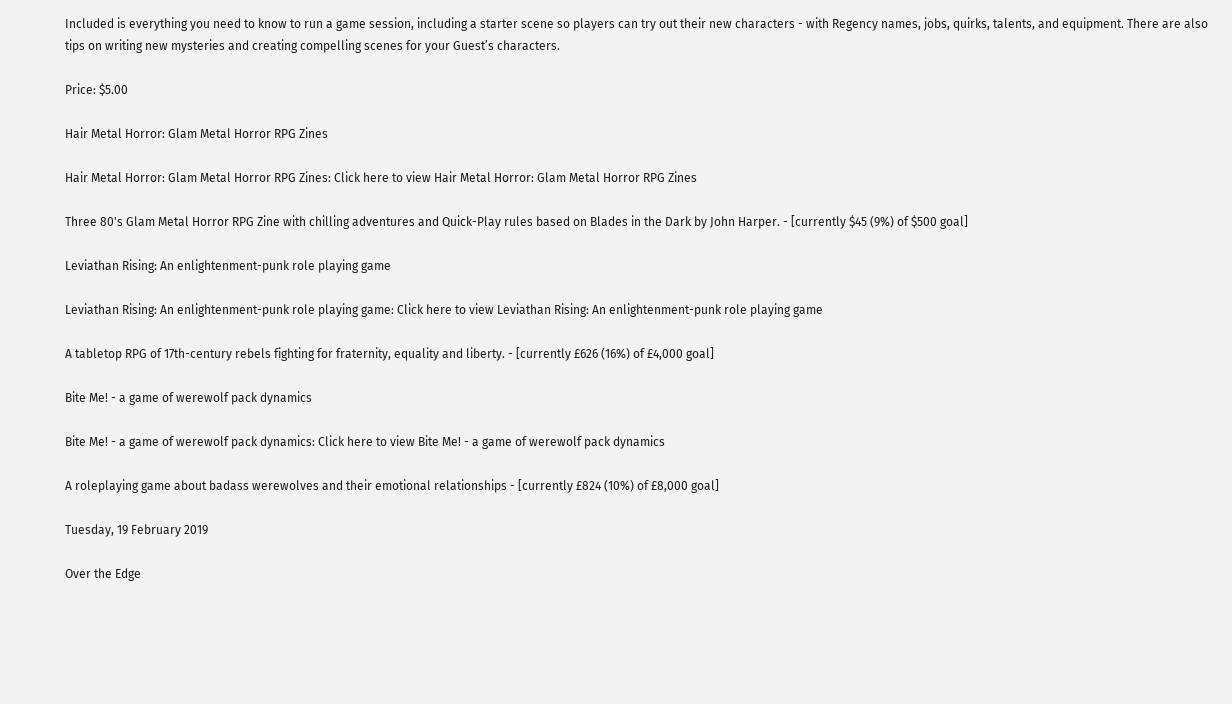Included is everything you need to know to run a game session, including a starter scene so players can try out their new characters - with Regency names, jobs, quirks, talents, and equipment. There are also tips on writing new mysteries and creating compelling scenes for your Guest’s characters.

Price: $5.00

Hair Metal Horror: Glam Metal Horror RPG Zines

Hair Metal Horror: Glam Metal Horror RPG Zines: Click here to view Hair Metal Horror: Glam Metal Horror RPG Zines

Three 80's Glam Metal Horror RPG Zine with chilling adventures and Quick-Play rules based on Blades in the Dark by John Harper. - [currently $45 (9%) of $500 goal]

Leviathan Rising: An enlightenment-punk role playing game

Leviathan Rising: An enlightenment-punk role playing game: Click here to view Leviathan Rising: An enlightenment-punk role playing game

A tabletop RPG of 17th-century rebels fighting for fraternity, equality and liberty. - [currently £626 (16%) of £4,000 goal]

Bite Me! - a game of werewolf pack dynamics

Bite Me! - a game of werewolf pack dynamics: Click here to view Bite Me! - a game of werewolf pack dynamics

A roleplaying game about badass werewolves and their emotional relationships - [currently £824 (10%) of £8,000 goal]

Tuesday, 19 February 2019

Over the Edge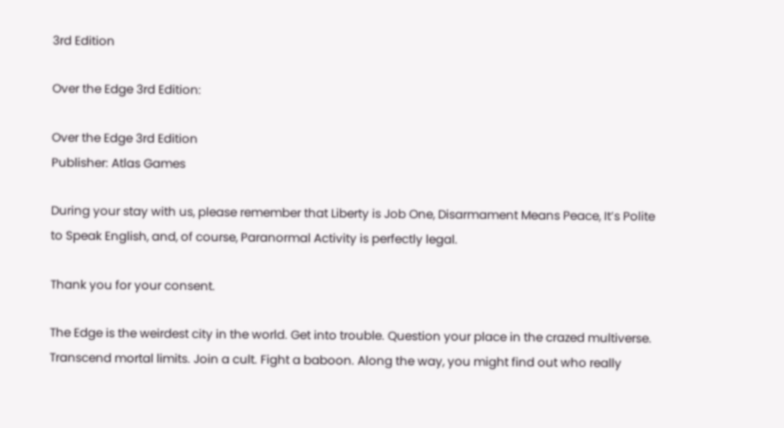3rd Edition

Over the Edge 3rd Edition:

Over the Edge 3rd Edition
Publisher: Atlas Games

During your stay with us, please remember that Liberty is Job One, Disarmament Means Peace, It’s Polite to Speak English, and, of course, Paranormal Activity is perfectly legal.

Thank you for your consent.

The Edge is the weirdest city in the world. Get into trouble. Question your place in the crazed multiverse. Transcend mortal limits. Join a cult. Fight a baboon. Along the way, you might find out who really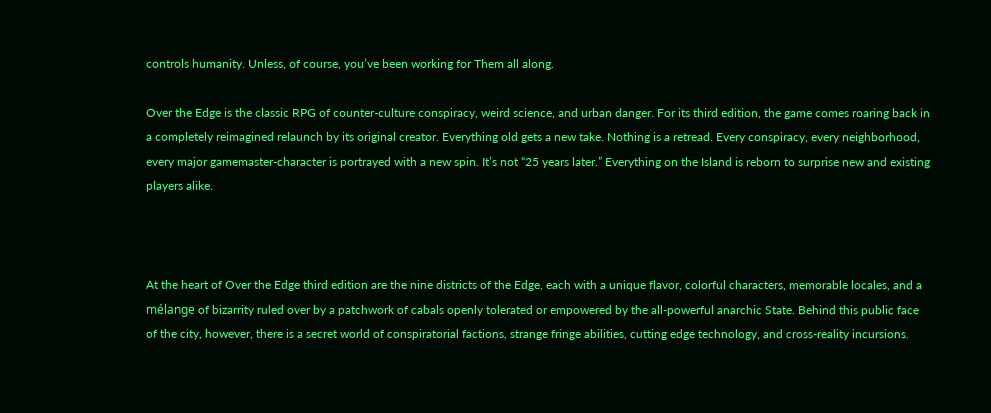controls humanity. Unless, of course, you’ve been working for Them all along.

Over the Edge is the classic RPG of counter-culture conspiracy, weird science, and urban danger. For its third edition, the game comes roaring back in a completely reimagined relaunch by its original creator. Everything old gets a new take. Nothing is a retread. Every conspiracy, every neighborhood, every major gamemaster-character is portrayed with a new spin. It’s not “25 years later.” Everything on the Island is reborn to surprise new and existing players alike.



At the heart of Over the Edge third edition are the nine districts of the Edge, each with a unique flavor, colorful characters, memorable locales, and a mélange of bizarrity ruled over by a patchwork of cabals openly tolerated or empowered by the all-powerful anarchic State. Behind this public face of the city, however, there is a secret world of conspiratorial factions, strange fringe abilities, cutting edge technology, and cross-reality incursions.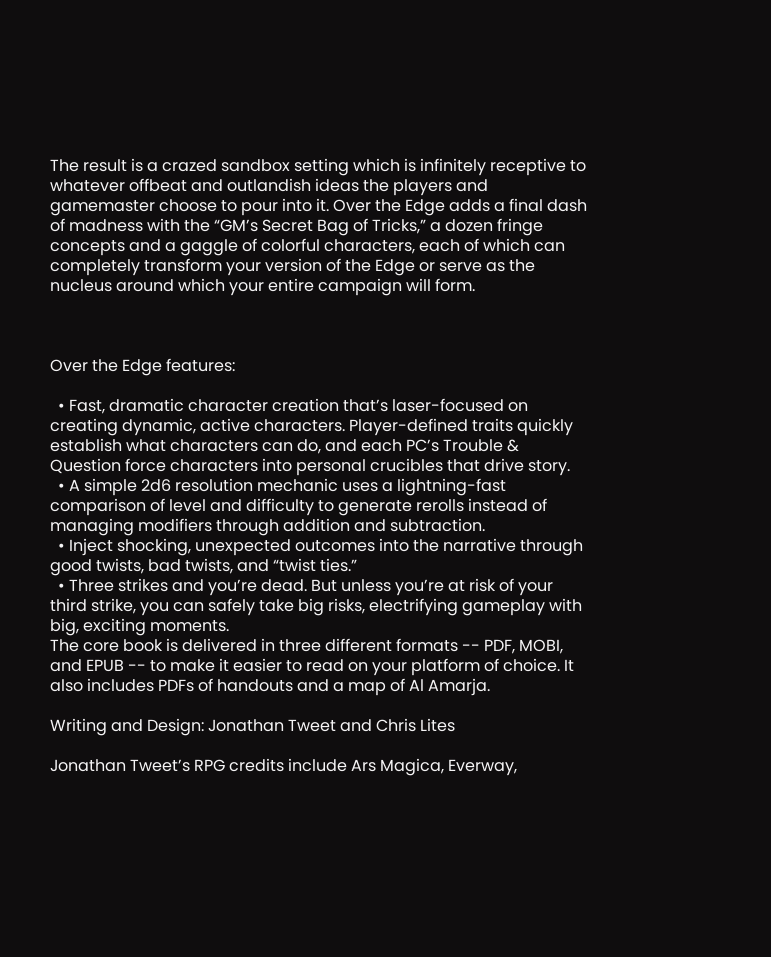The result is a crazed sandbox setting which is infinitely receptive to whatever offbeat and outlandish ideas the players and gamemaster choose to pour into it. Over the Edge adds a final dash of madness with the “GM’s Secret Bag of Tricks,” a dozen fringe concepts and a gaggle of colorful characters, each of which can completely transform your version of the Edge or serve as the nucleus around which your entire campaign will form.



Over the Edge features:

  • Fast, dramatic character creation that’s laser-focused on creating dynamic, active characters. Player-defined traits quickly establish what characters can do, and each PC’s Trouble & Question force characters into personal crucibles that drive story.
  • A simple 2d6 resolution mechanic uses a lightning-fast comparison of level and difficulty to generate rerolls instead of managing modifiers through addition and subtraction.
  • Inject shocking, unexpected outcomes into the narrative through good twists, bad twists, and “twist ties.”
  • Three strikes and you’re dead. But unless you’re at risk of your third strike, you can safely take big risks, electrifying gameplay with big, exciting moments.
The core book is delivered in three different formats -- PDF, MOBI, and EPUB -- to make it easier to read on your platform of choice. It also includes PDFs of handouts and a map of Al Amarja.

Writing and Design: Jonathan Tweet and Chris Lites

Jonathan Tweet’s RPG credits include Ars Magica, Everway,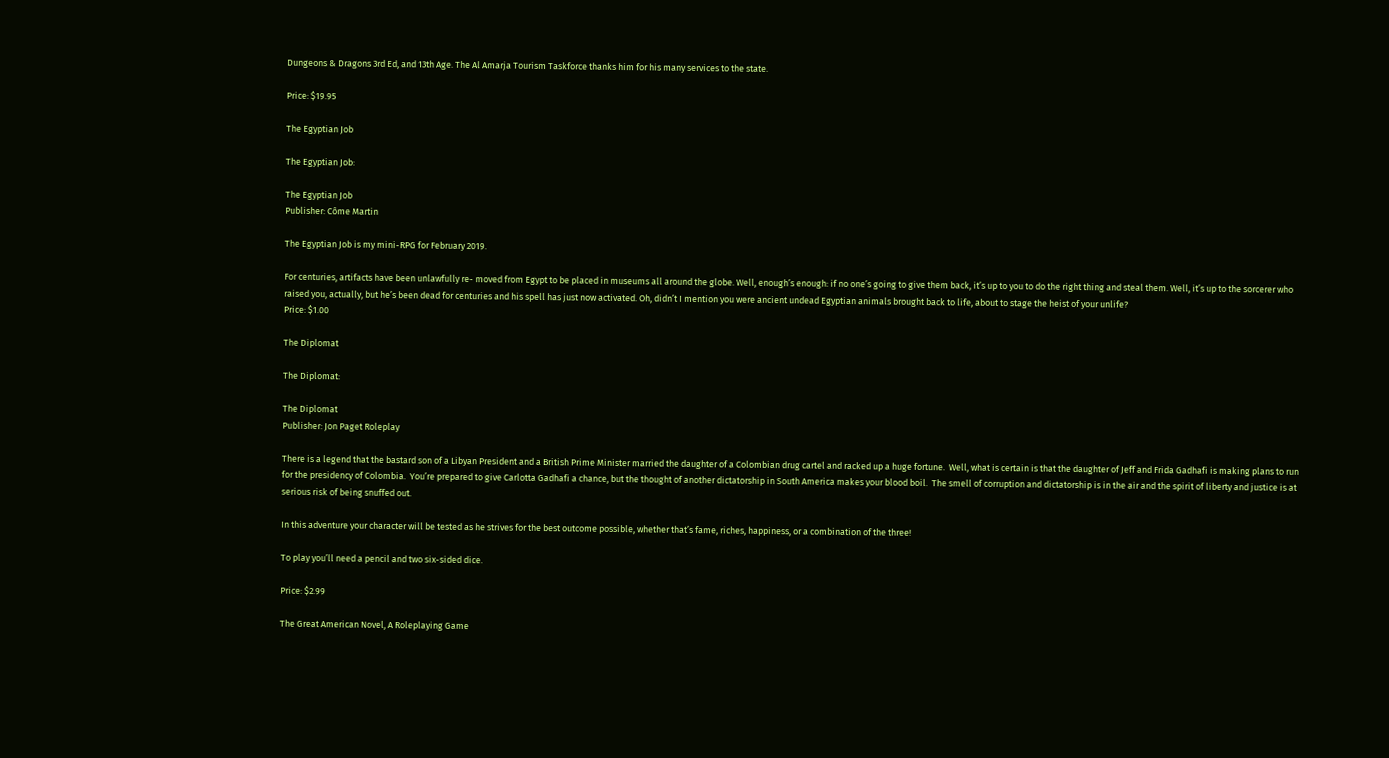Dungeons & Dragons 3rd Ed, and 13th Age. The Al Amarja Tourism Taskforce thanks him for his many services to the state.

Price: $19.95

The Egyptian Job

The Egyptian Job:

The Egyptian Job
Publisher: Côme Martin

The Egyptian Job is my mini-RPG for February 2019.

For centuries, artifacts have been unlawfully re- moved from Egypt to be placed in museums all around the globe. Well, enough’s enough: if no one’s going to give them back, it’s up to you to do the right thing and steal them. Well, it’s up to the sorcerer who raised you, actually, but he’s been dead for centuries and his spell has just now activated. Oh, didn’t I mention you were ancient undead Egyptian animals brought back to life, about to stage the heist of your unlife?
Price: $1.00

The Diplomat

The Diplomat:

The Diplomat
Publisher: Jon Paget Roleplay

There is a legend that the bastard son of a Libyan President and a British Prime Minister married the daughter of a Colombian drug cartel and racked up a huge fortune.  Well, what is certain is that the daughter of Jeff and Frida Gadhafi is making plans to run for the presidency of Colombia.  You’re prepared to give Carlotta Gadhafi a chance, but the thought of another dictatorship in South America makes your blood boil.  The smell of corruption and dictatorship is in the air and the spirit of liberty and justice is at serious risk of being snuffed out.

In this adventure your character will be tested as he strives for the best outcome possible, whether that’s fame, riches, happiness, or a combination of the three!

To play you’ll need a pencil and two six-sided dice.

Price: $2.99

The Great American Novel, A Roleplaying Game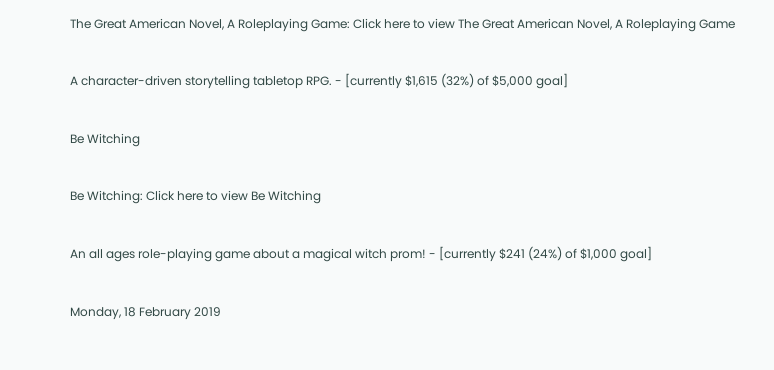The Great American Novel, A Roleplaying Game: Click here to view The Great American Novel, A Roleplaying Game

A character-driven storytelling tabletop RPG. - [currently $1,615 (32%) of $5,000 goal]

Be Witching

Be Witching: Click here to view Be Witching

An all ages role-playing game about a magical witch prom! - [currently $241 (24%) of $1,000 goal]

Monday, 18 February 2019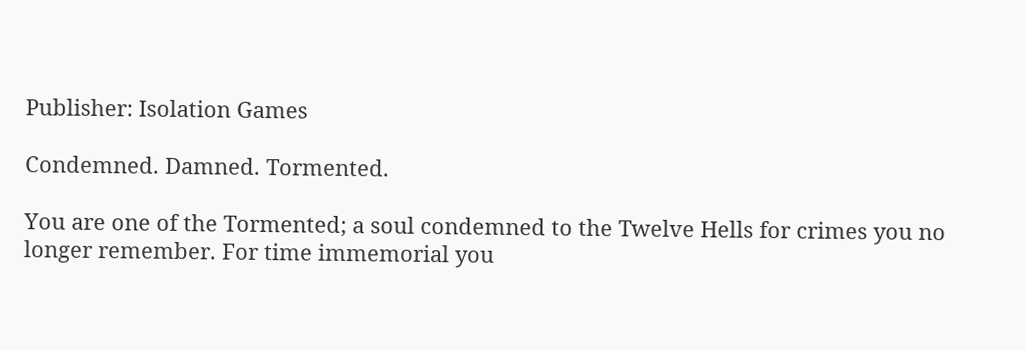Publisher: Isolation Games

Condemned. Damned. Tormented.

You are one of the Tormented; a soul condemned to the Twelve Hells for crimes you no longer remember. For time immemorial you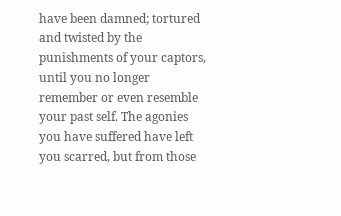have been damned; tortured and twisted by the punishments of your captors, until you no longer remember or even resemble your past self. The agonies you have suffered have left you scarred, but from those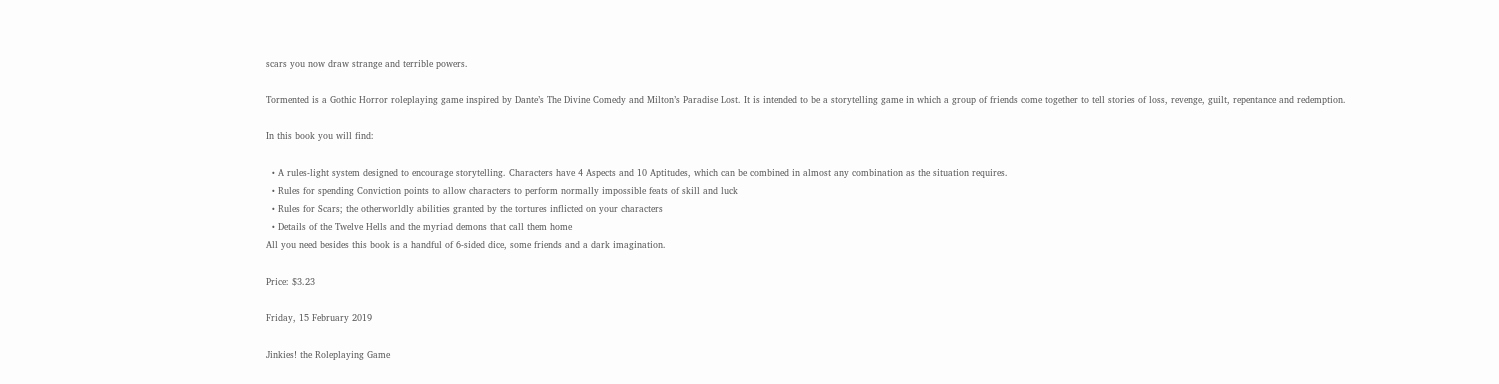scars you now draw strange and terrible powers.

Tormented is a Gothic Horror roleplaying game inspired by Dante’s The Divine Comedy and Milton’s Paradise Lost. It is intended to be a storytelling game in which a group of friends come together to tell stories of loss, revenge, guilt, repentance and redemption.

In this book you will find:

  • A rules-light system designed to encourage storytelling. Characters have 4 Aspects and 10 Aptitudes, which can be combined in almost any combination as the situation requires.
  • Rules for spending Conviction points to allow characters to perform normally impossible feats of skill and luck
  • Rules for Scars; the otherworldly abilities granted by the tortures inflicted on your characters
  • Details of the Twelve Hells and the myriad demons that call them home
All you need besides this book is a handful of 6-sided dice, some friends and a dark imagination.

Price: $3.23

Friday, 15 February 2019

Jinkies! the Roleplaying Game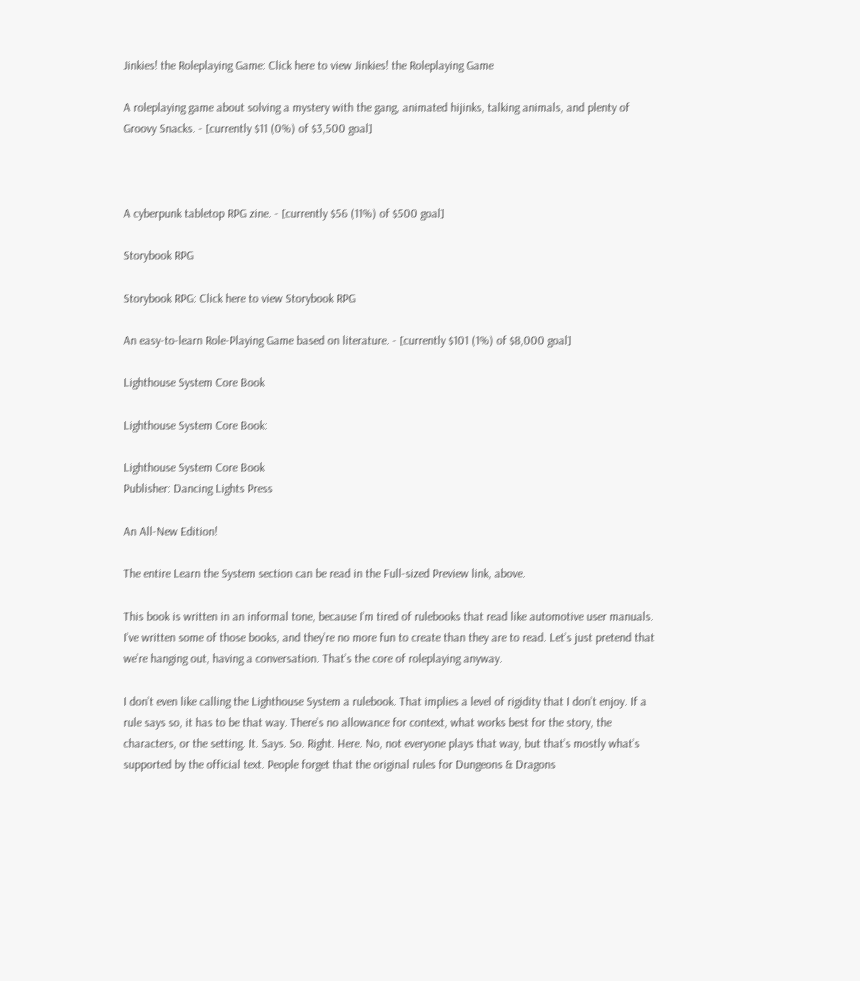Jinkies! the Roleplaying Game: Click here to view Jinkies! the Roleplaying Game

A roleplaying game about solving a mystery with the gang, animated hijinks, talking animals, and plenty of Groovy Snacks. - [currently $11 (0%) of $3,500 goal]



A cyberpunk tabletop RPG zine. - [currently $56 (11%) of $500 goal]

Storybook RPG

Storybook RPG: Click here to view Storybook RPG

An easy-to-learn Role-Playing Game based on literature. - [currently $101 (1%) of $8,000 goal]

Lighthouse System Core Book

Lighthouse System Core Book:

Lighthouse System Core Book
Publisher: Dancing Lights Press

An All-New Edition!

The entire Learn the System section can be read in the Full-sized Preview link, above.

This book is written in an informal tone, because I’m tired of rulebooks that read like automotive user manuals. I’ve written some of those books, and they’re no more fun to create than they are to read. Let’s just pretend that we’re hanging out, having a conversation. That’s the core of roleplaying anyway.

I don’t even like calling the Lighthouse System a rulebook. That implies a level of rigidity that I don’t enjoy. If a rule says so, it has to be that way. There’s no allowance for context, what works best for the story, the characters, or the setting. It. Says. So. Right. Here. No, not everyone plays that way, but that’s mostly what’s supported by the official text. People forget that the original rules for Dungeons & Dragons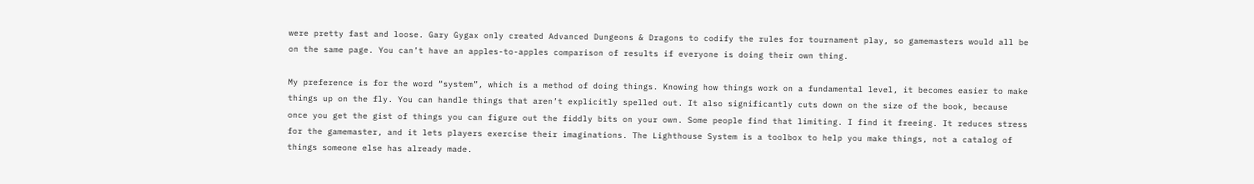were pretty fast and loose. Gary Gygax only created Advanced Dungeons & Dragons to codify the rules for tournament play, so gamemasters would all be on the same page. You can’t have an apples-to-apples comparison of results if everyone is doing their own thing.

My preference is for the word “system”, which is a method of doing things. Knowing how things work on a fundamental level, it becomes easier to make things up on the fly. You can handle things that aren’t explicitly spelled out. It also significantly cuts down on the size of the book, because once you get the gist of things you can figure out the fiddly bits on your own. Some people find that limiting. I find it freeing. It reduces stress for the gamemaster, and it lets players exercise their imaginations. The Lighthouse System is a toolbox to help you make things, not a catalog of things someone else has already made.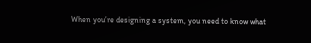When you’re designing a system, you need to know what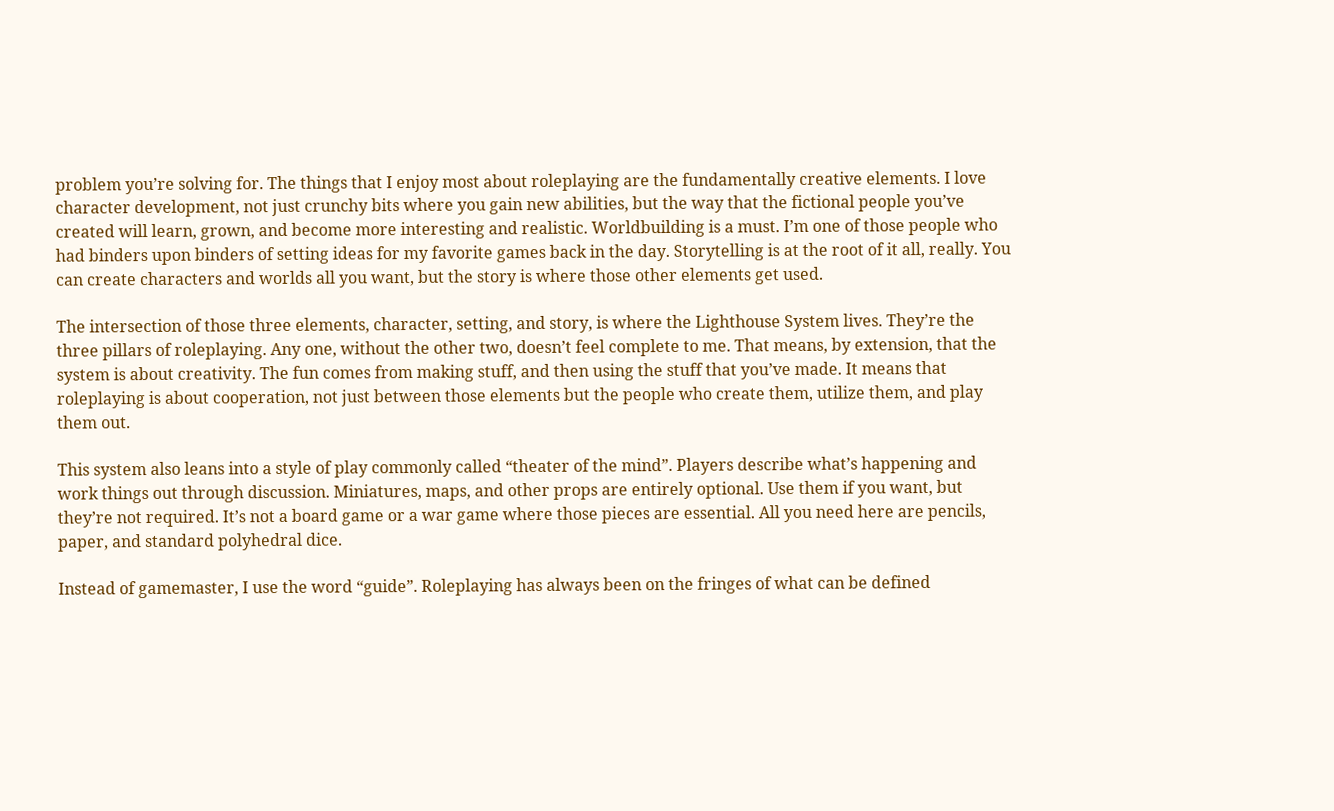problem you’re solving for. The things that I enjoy most about roleplaying are the fundamentally creative elements. I love character development, not just crunchy bits where you gain new abilities, but the way that the fictional people you’ve created will learn, grown, and become more interesting and realistic. Worldbuilding is a must. I’m one of those people who had binders upon binders of setting ideas for my favorite games back in the day. Storytelling is at the root of it all, really. You can create characters and worlds all you want, but the story is where those other elements get used.

The intersection of those three elements, character, setting, and story, is where the Lighthouse System lives. They’re the three pillars of roleplaying. Any one, without the other two, doesn’t feel complete to me. That means, by extension, that the system is about creativity. The fun comes from making stuff, and then using the stuff that you’ve made. It means that roleplaying is about cooperation, not just between those elements but the people who create them, utilize them, and play them out.

This system also leans into a style of play commonly called “theater of the mind”. Players describe what’s happening and work things out through discussion. Miniatures, maps, and other props are entirely optional. Use them if you want, but they’re not required. It’s not a board game or a war game where those pieces are essential. All you need here are pencils, paper, and standard polyhedral dice.

Instead of gamemaster, I use the word “guide”. Roleplaying has always been on the fringes of what can be defined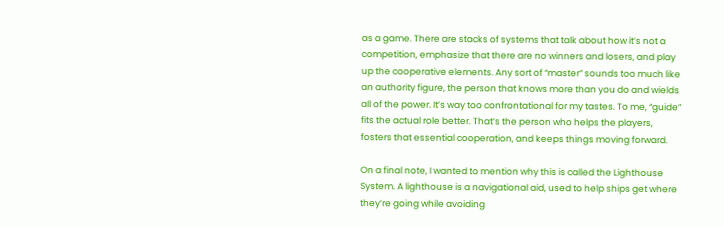as a game. There are stacks of systems that talk about how it’s not a competition, emphasize that there are no winners and losers, and play up the cooperative elements. Any sort of “master” sounds too much like an authority figure, the person that knows more than you do and wields all of the power. It’s way too confrontational for my tastes. To me, “guide” fits the actual role better. That’s the person who helps the players, fosters that essential cooperation, and keeps things moving forward.

On a final note, I wanted to mention why this is called the Lighthouse System. A lighthouse is a navigational aid, used to help ships get where they’re going while avoiding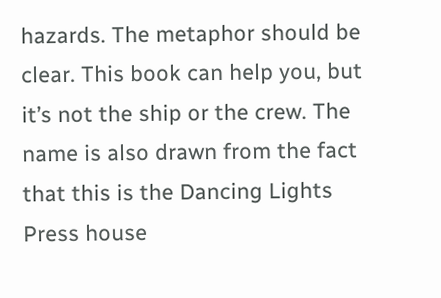hazards. The metaphor should be clear. This book can help you, but it’s not the ship or the crew. The name is also drawn from the fact that this is the Dancing Lights Press house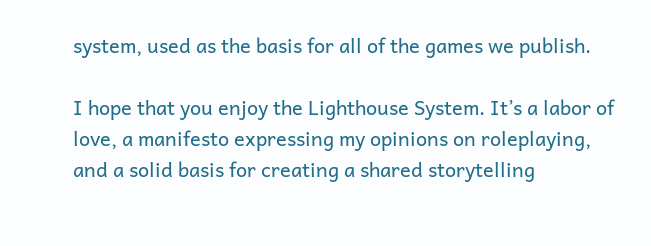system, used as the basis for all of the games we publish.

I hope that you enjoy the Lighthouse System. It’s a labor of love, a manifesto expressing my opinions on roleplaying, and a solid basis for creating a shared storytelling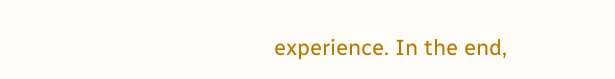experience. In the end,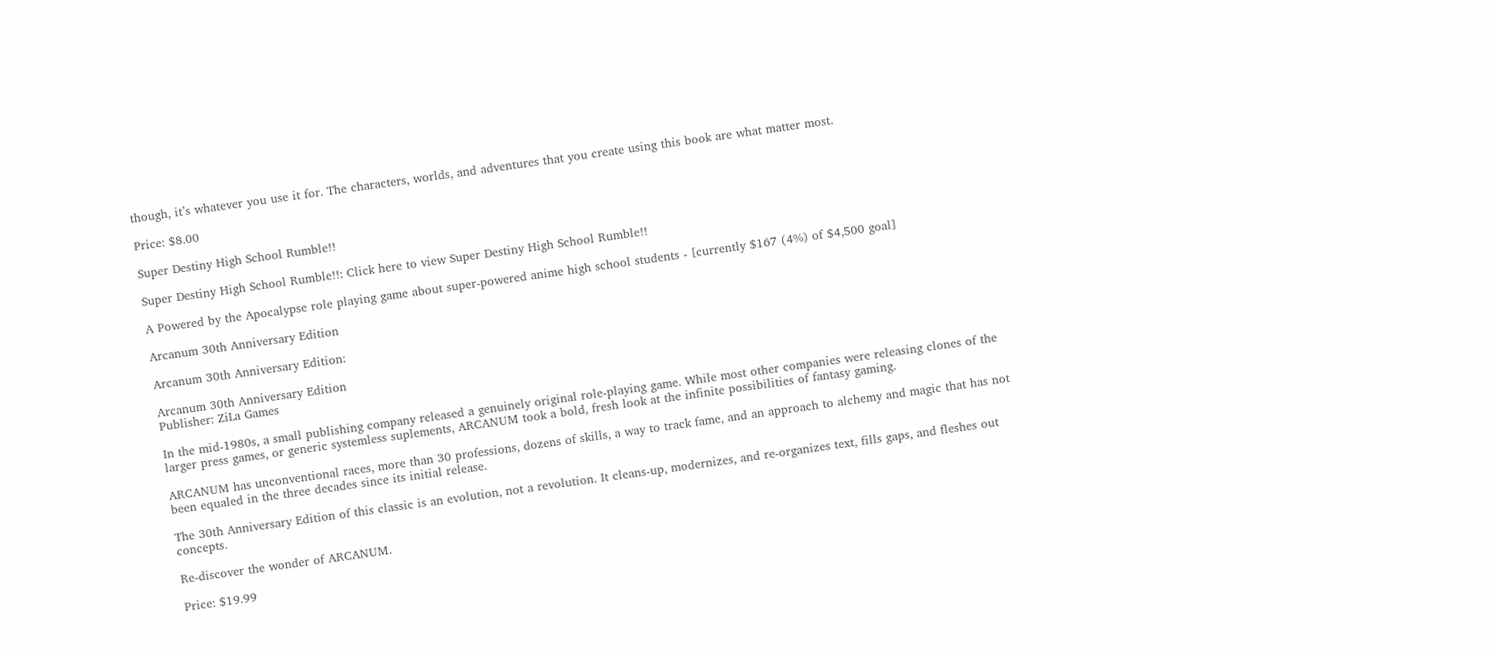though, it’s whatever you use it for. The characters, worlds, and adventures that you create using this book are what matter most.

Price: $8.00

Super Destiny High School Rumble!!

Super Destiny High School Rumble!!: Click here to view Super Destiny High School Rumble!!

A Powered by the Apocalypse role playing game about super-powered anime high school students - [currently $167 (4%) of $4,500 goal]

Arcanum 30th Anniversary Edition

Arcanum 30th Anniversary Edition:

Arcanum 30th Anniversary Edition
Publisher: ZiLa Games

In the mid-1980s, a small publishing company released a genuinely original role-playing game. While most other companies were releasing clones of the larger press games, or generic systemless suplements, ARCANUM took a bold, fresh look at the infinite possibilities of fantasy gaming.

ARCANUM has unconventional races, more than 30 professions, dozens of skills, a way to track fame, and an approach to alchemy and magic that has not been equaled in the three decades since its initial release.

The 30th Anniversary Edition of this classic is an evolution, not a revolution. It cleans-up, modernizes, and re-organizes text, fills gaps, and fleshes out concepts.

Re-discover the wonder of ARCANUM.

Price: $19.99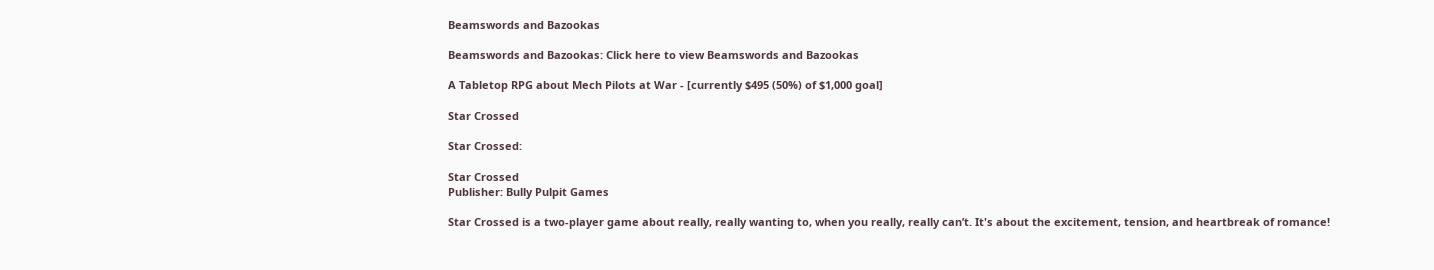Beamswords and Bazookas

Beamswords and Bazookas: Click here to view Beamswords and Bazookas

A Tabletop RPG about Mech Pilots at War - [currently $495 (50%) of $1,000 goal]

Star Crossed

Star Crossed:

Star Crossed
Publisher: Bully Pulpit Games

Star Crossed is a two-player game about really, really wanting to, when you really, really can’t. It's about the excitement, tension, and heartbreak of romance!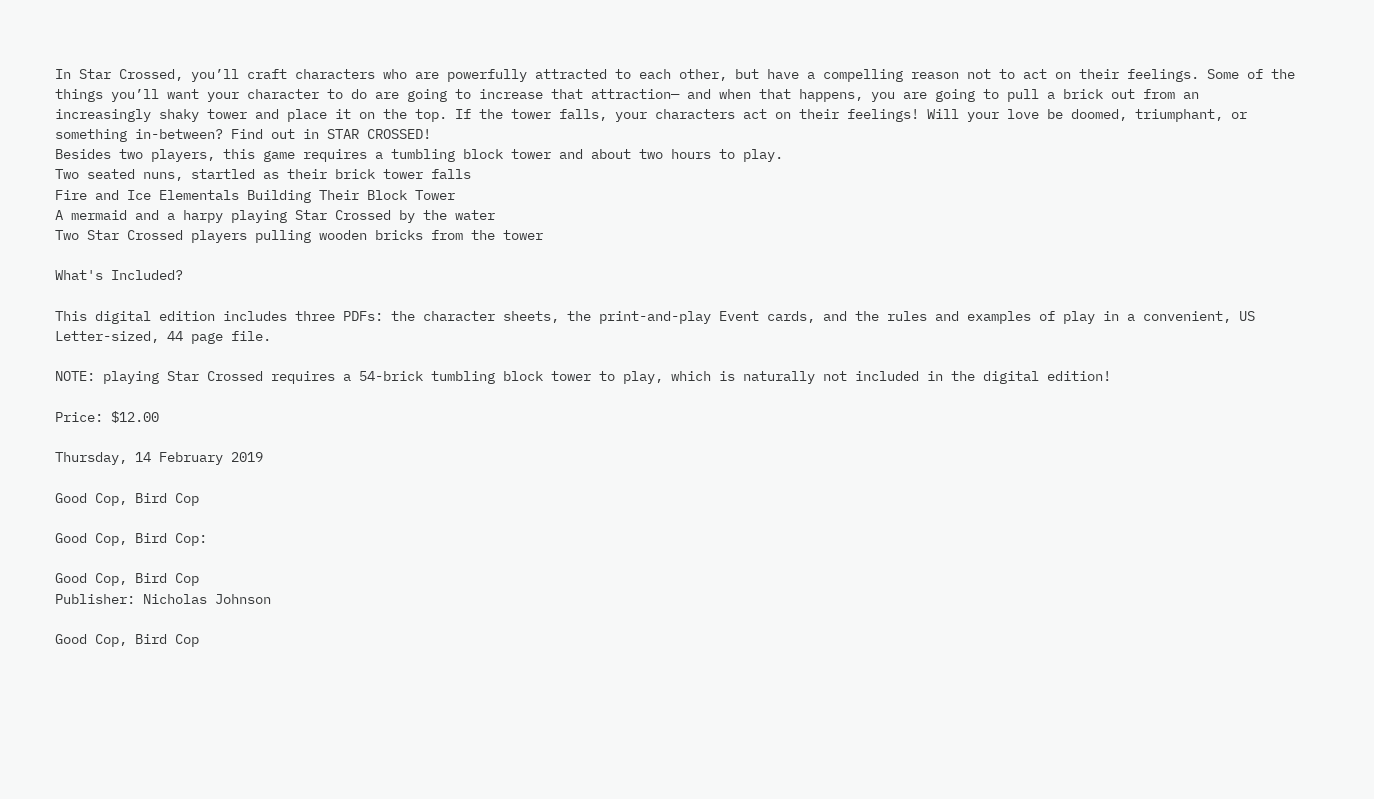In Star Crossed, you’ll craft characters who are powerfully attracted to each other, but have a compelling reason not to act on their feelings. Some of the things you’ll want your character to do are going to increase that attraction— and when that happens, you are going to pull a brick out from an increasingly shaky tower and place it on the top. If the tower falls, your characters act on their feelings! Will your love be doomed, triumphant, or something in-between? Find out in STAR CROSSED!
Besides two players, this game requires a tumbling block tower and about two hours to play.
Two seated nuns, startled as their brick tower falls
Fire and Ice Elementals Building Their Block Tower
A mermaid and a harpy playing Star Crossed by the water
Two Star Crossed players pulling wooden bricks from the tower

What's Included?

This digital edition includes three PDFs: the character sheets, the print-and-play Event cards, and the rules and examples of play in a convenient, US Letter-sized, 44 page file.

NOTE: playing Star Crossed requires a 54-brick tumbling block tower to play, which is naturally not included in the digital edition!

Price: $12.00

Thursday, 14 February 2019

Good Cop, Bird Cop

Good Cop, Bird Cop:

Good Cop, Bird Cop
Publisher: Nicholas Johnson

Good Cop, Bird Cop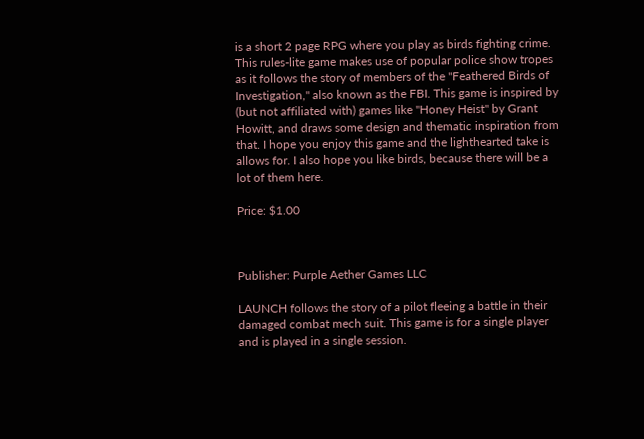is a short 2 page RPG where you play as birds fighting crime. This rules-lite game makes use of popular police show tropes as it follows the story of members of the "Feathered Birds of Investigation," also known as the FBI. This game is inspired by (but not affiliated with) games like "Honey Heist" by Grant Howitt, and draws some design and thematic inspiration from that. I hope you enjoy this game and the lighthearted take is allows for. I also hope you like birds, because there will be a lot of them here.

Price: $1.00



Publisher: Purple Aether Games LLC

LAUNCH follows the story of a pilot fleeing a battle in their damaged combat mech suit. This game is for a single player and is played in a single session.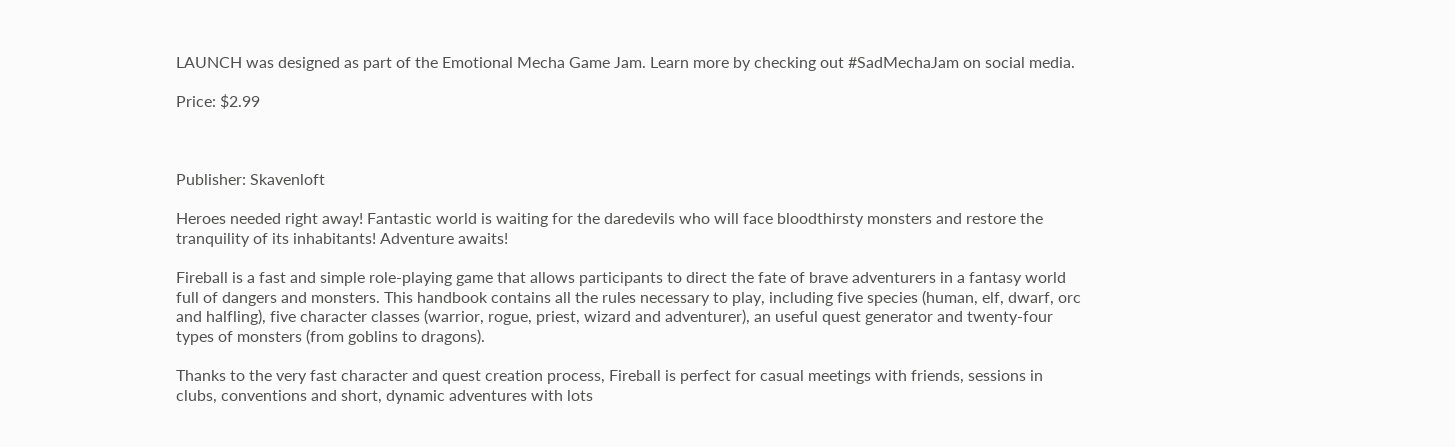LAUNCH was designed as part of the Emotional Mecha Game Jam. Learn more by checking out #SadMechaJam on social media.

Price: $2.99



Publisher: Skavenloft

Heroes needed right away! Fantastic world is waiting for the daredevils who will face bloodthirsty monsters and restore the tranquility of its inhabitants! Adventure awaits!

Fireball is a fast and simple role-playing game that allows participants to direct the fate of brave adventurers in a fantasy world full of dangers and monsters. This handbook contains all the rules necessary to play, including five species (human, elf, dwarf, orc and halfling), five character classes (warrior, rogue, priest, wizard and adventurer), an useful quest generator and twenty-four types of monsters (from goblins to dragons).

Thanks to the very fast character and quest creation process, Fireball is perfect for casual meetings with friends, sessions in clubs, conventions and short, dynamic adventures with lots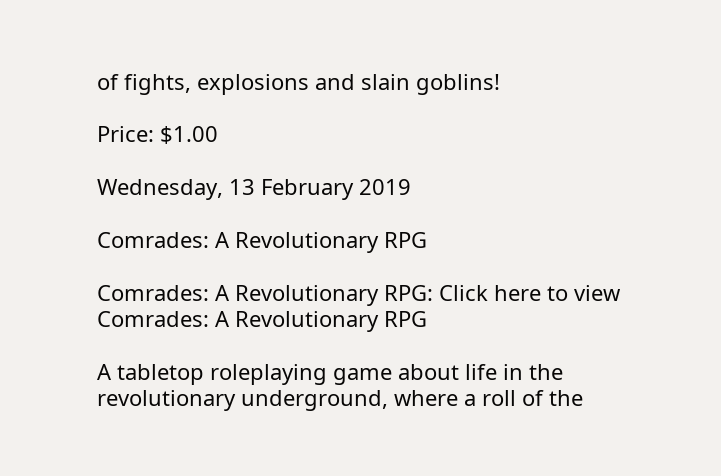of fights, explosions and slain goblins!

Price: $1.00

Wednesday, 13 February 2019

Comrades: A Revolutionary RPG

Comrades: A Revolutionary RPG: Click here to view Comrades: A Revolutionary RPG

A tabletop roleplaying game about life in the revolutionary underground, where a roll of the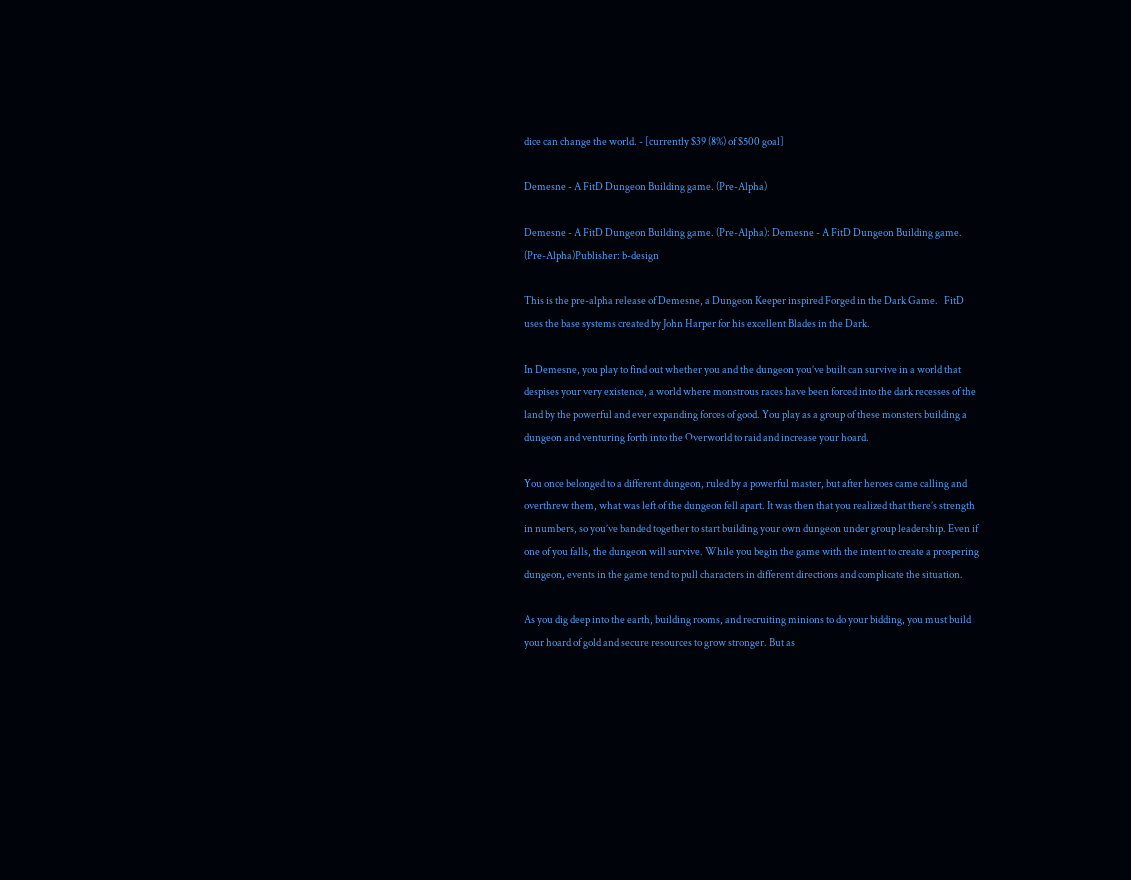dice can change the world. - [currently $39 (8%) of $500 goal]

Demesne - A FitD Dungeon Building game. (Pre-Alpha)

Demesne - A FitD Dungeon Building game. (Pre-Alpha): Demesne - A FitD Dungeon Building game.  (Pre-Alpha)Publisher: b-design

This is the pre-alpha release of Demesne, a Dungeon Keeper inspired Forged in the Dark Game.   FitD uses the base systems created by John Harper for his excellent Blades in the Dark.

In Demesne, you play to find out whether you and the dungeon you’ve built can survive in a world that despises your very existence, a world where monstrous races have been forced into the dark recesses of the land by the powerful and ever expanding forces of good. You play as a group of these monsters building a dungeon and venturing forth into the Overworld to raid and increase your hoard.

You once belonged to a different dungeon, ruled by a powerful master, but after heroes came calling and overthrew them, what was left of the dungeon fell apart. It was then that you realized that there’s strength in numbers, so you’ve banded together to start building your own dungeon under group leadership. Even if one of you falls, the dungeon will survive. While you begin the game with the intent to create a prospering dungeon, events in the game tend to pull characters in different directions and complicate the situation.

As you dig deep into the earth, building rooms, and recruiting minions to do your bidding, you must build your hoard of gold and secure resources to grow stronger. But as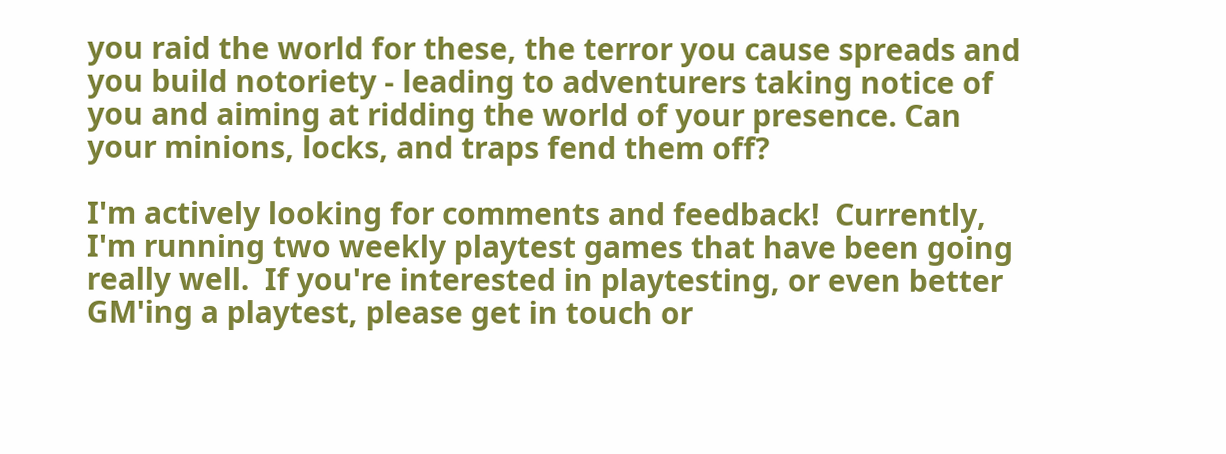you raid the world for these, the terror you cause spreads and you build notoriety - leading to adventurers taking notice of you and aiming at ridding the world of your presence. Can your minions, locks, and traps fend them off?

I'm actively looking for comments and feedback!  Currently, I'm running two weekly playtest games that have been going really well.  If you're interested in playtesting, or even better GM'ing a playtest, please get in touch or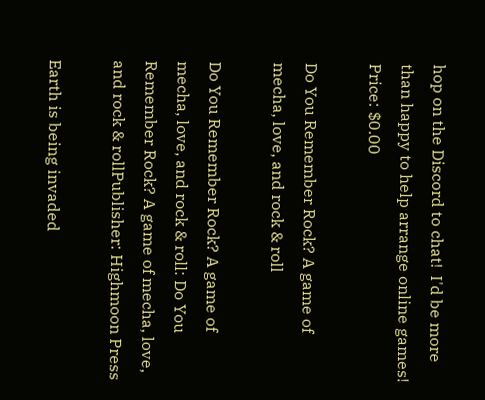hop on the Discord to chat!  I'd be more than happy to help arrange online games!
Price: $0.00

Do You Remember Rock? A game of mecha, love, and rock & roll

Do You Remember Rock? A game of mecha, love, and rock & roll: Do You Remember Rock? A game of mecha, love, and rock & rollPublisher: Highmoon Press

Earth is being invaded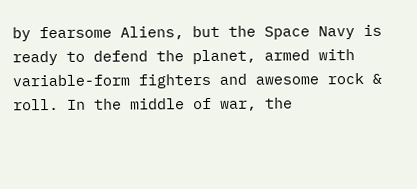by fearsome Aliens, but the Space Navy is ready to defend the planet, armed with variable-form fighters and awesome rock & roll. In the middle of war, the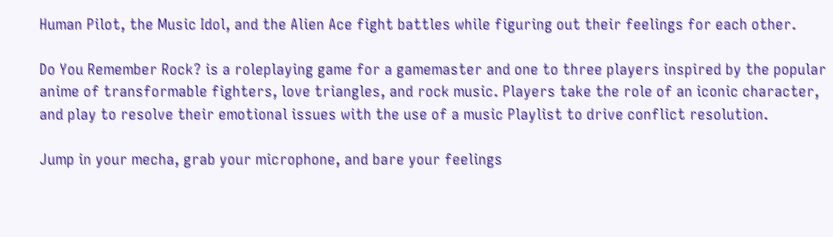Human Pilot, the Music Idol, and the Alien Ace fight battles while figuring out their feelings for each other.

Do You Remember Rock? is a roleplaying game for a gamemaster and one to three players inspired by the popular anime of transformable fighters, love triangles, and rock music. Players take the role of an iconic character, and play to resolve their emotional issues with the use of a music Playlist to drive conflict resolution.

Jump in your mecha, grab your microphone, and bare your feelings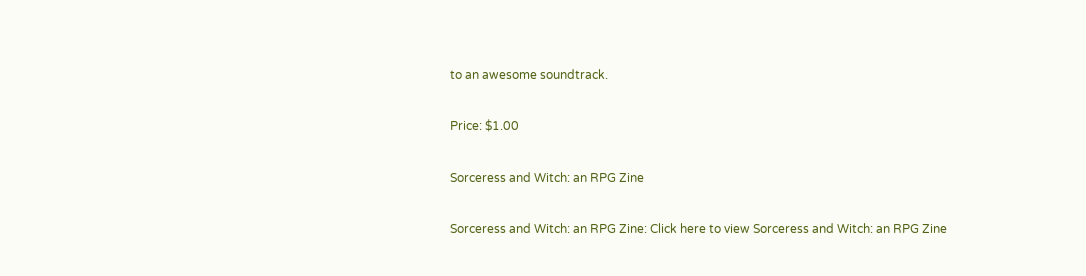to an awesome soundtrack.

Price: $1.00

Sorceress and Witch: an RPG Zine

Sorceress and Witch: an RPG Zine: Click here to view Sorceress and Witch: an RPG Zine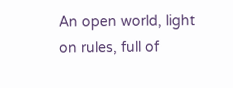An open world, light on rules, full of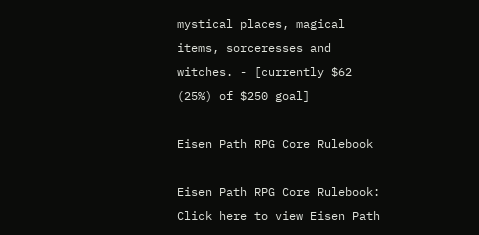mystical places, magical items, sorceresses and witches. - [currently $62 (25%) of $250 goal]

Eisen Path RPG Core Rulebook

Eisen Path RPG Core Rulebook: Click here to view Eisen Path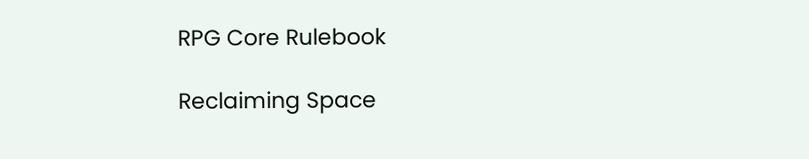RPG Core Rulebook

Reclaiming Space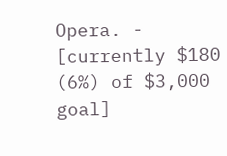Opera. - [currently $180 (6%) of $3,000 goal]